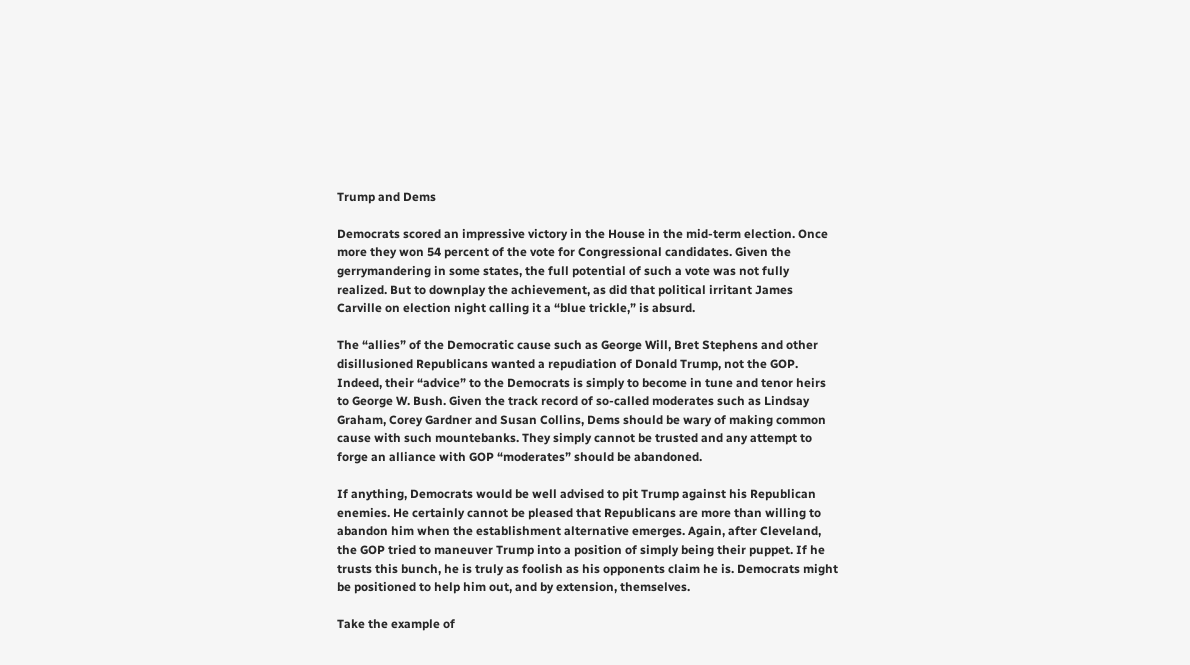Trump and Dems

Democrats scored an impressive victory in the House in the mid-term election. Once more they won 54 percent of the vote for Congressional candidates. Given the gerrymandering in some states, the full potential of such a vote was not fully realized. But to downplay the achievement, as did that political irritant James Carville on election night calling it a “blue trickle,” is absurd.

The “allies” of the Democratic cause such as George Will, Bret Stephens and other disillusioned Republicans wanted a repudiation of Donald Trump, not the GOP. Indeed, their “advice” to the Democrats is simply to become in tune and tenor heirs to George W. Bush. Given the track record of so-called moderates such as Lindsay Graham, Corey Gardner and Susan Collins, Dems should be wary of making common cause with such mountebanks. They simply cannot be trusted and any attempt to forge an alliance with GOP “moderates” should be abandoned.

If anything, Democrats would be well advised to pit Trump against his Republican enemies. He certainly cannot be pleased that Republicans are more than willing to abandon him when the establishment alternative emerges. Again, after Cleveland, the GOP tried to maneuver Trump into a position of simply being their puppet. If he trusts this bunch, he is truly as foolish as his opponents claim he is. Democrats might be positioned to help him out, and by extension, themselves.

Take the example of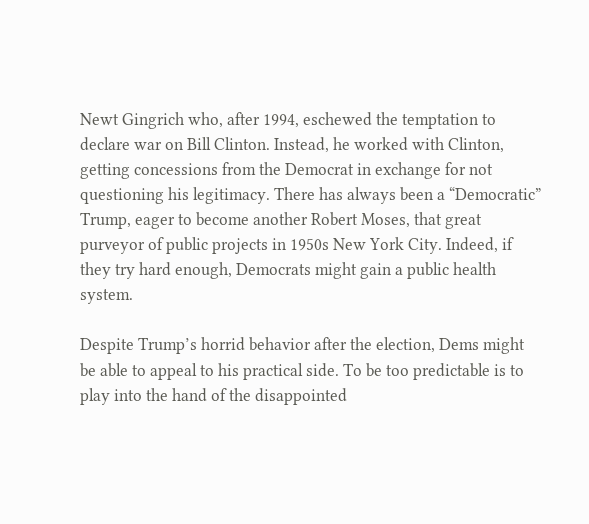Newt Gingrich who, after 1994, eschewed the temptation to declare war on Bill Clinton. Instead, he worked with Clinton, getting concessions from the Democrat in exchange for not questioning his legitimacy. There has always been a “Democratic” Trump, eager to become another Robert Moses, that great purveyor of public projects in 1950s New York City. Indeed, if they try hard enough, Democrats might gain a public health system.

Despite Trump’s horrid behavior after the election, Dems might be able to appeal to his practical side. To be too predictable is to play into the hand of the disappointed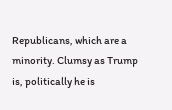Republicans, which are a minority. Clumsy as Trump is, politically he is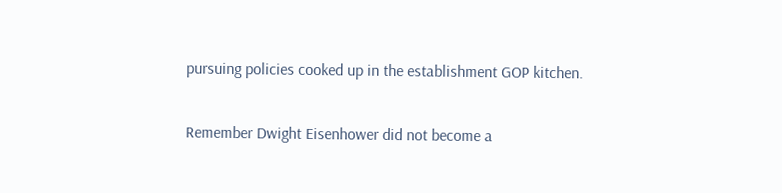pursuing policies cooked up in the establishment GOP kitchen.

Remember Dwight Eisenhower did not become a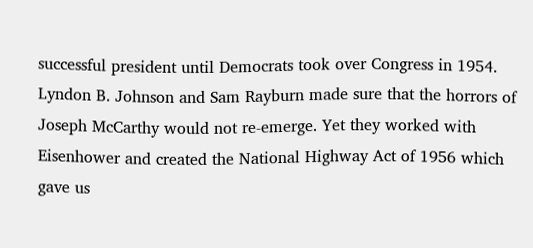successful president until Democrats took over Congress in 1954. Lyndon B. Johnson and Sam Rayburn made sure that the horrors of Joseph McCarthy would not re-emerge. Yet they worked with Eisenhower and created the National Highway Act of 1956 which gave us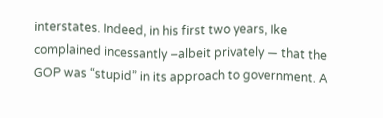interstates. Indeed, in his first two years, Ike complained incessantly –albeit privately — that the GOP was “stupid” in its approach to government. A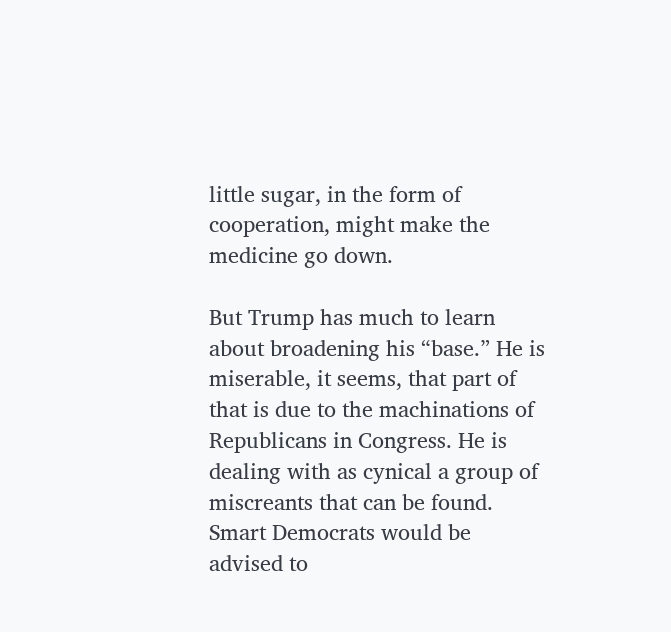little sugar, in the form of cooperation, might make the medicine go down.

But Trump has much to learn about broadening his “base.” He is miserable, it seems, that part of that is due to the machinations of Republicans in Congress. He is dealing with as cynical a group of miscreants that can be found. Smart Democrats would be advised to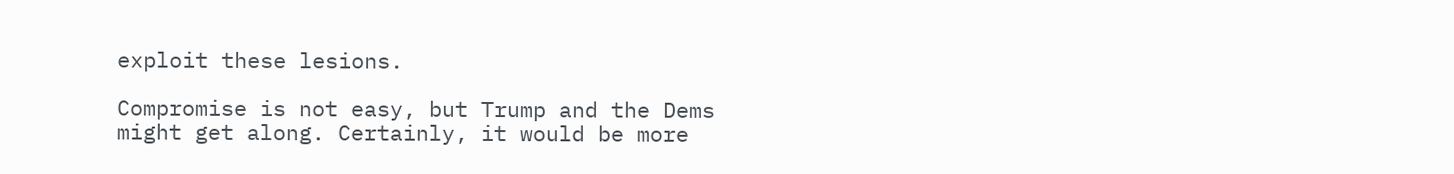exploit these lesions.

Compromise is not easy, but Trump and the Dems might get along. Certainly, it would be more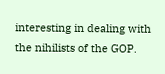interesting in dealing with the nihilists of the GOP.